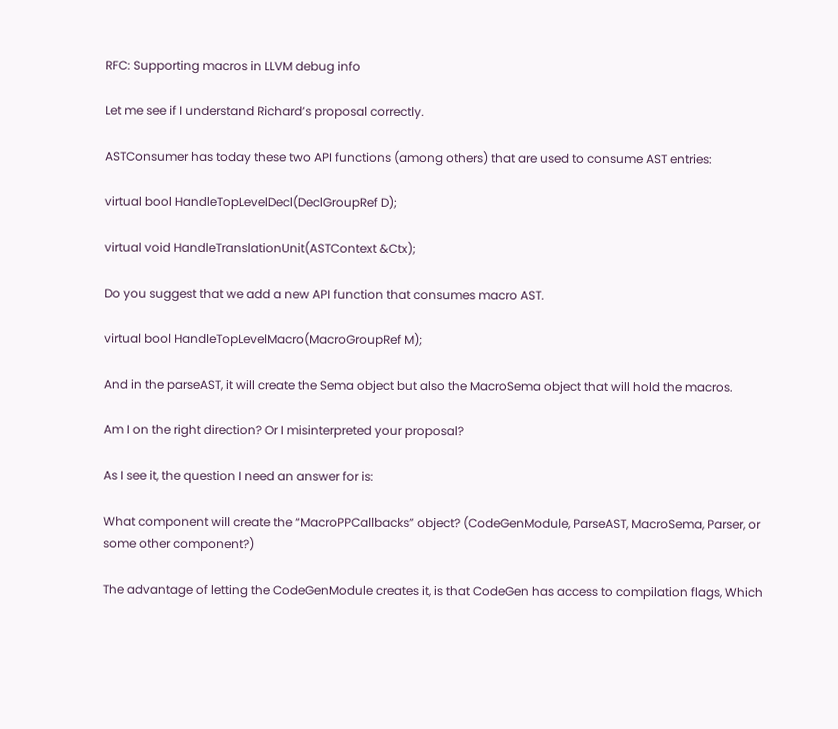RFC: Supporting macros in LLVM debug info

Let me see if I understand Richard’s proposal correctly.

ASTConsumer has today these two API functions (among others) that are used to consume AST entries:

virtual bool HandleTopLevelDecl(DeclGroupRef D);

virtual void HandleTranslationUnit(ASTContext &Ctx);

Do you suggest that we add a new API function that consumes macro AST.

virtual bool HandleTopLevelMacro(MacroGroupRef M);

And in the parseAST, it will create the Sema object but also the MacroSema object that will hold the macros.

Am I on the right direction? Or I misinterpreted your proposal?

As I see it, the question I need an answer for is:

What component will create the “MacroPPCallbacks” object? (CodeGenModule, ParseAST, MacroSema, Parser, or some other component?)

The advantage of letting the CodeGenModule creates it, is that CodeGen has access to compilation flags, Which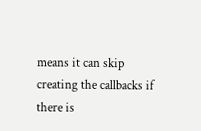means it can skip creating the callbacks if there is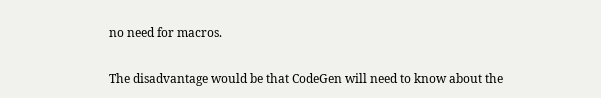no need for macros.

The disadvantage would be that CodeGen will need to know about the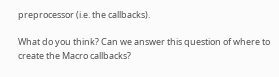preprocessor (i.e. the callbacks).

What do you think? Can we answer this question of where to create the Macro callbacks?